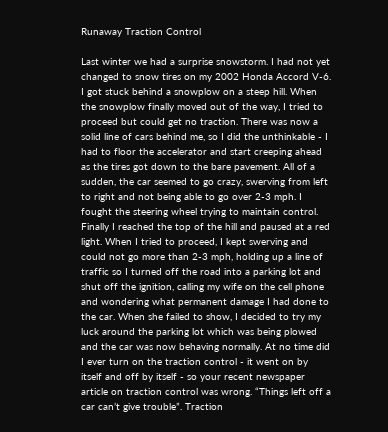Runaway Traction Control

Last winter we had a surprise snowstorm. I had not yet changed to snow tires on my 2002 Honda Accord V-6. I got stuck behind a snowplow on a steep hill. When the snowplow finally moved out of the way, I tried to proceed but could get no traction. There was now a solid line of cars behind me, so I did the unthinkable - I had to floor the accelerator and start creeping ahead as the tires got down to the bare pavement. All of a sudden, the car seemed to go crazy, swerving from left to right and not being able to go over 2-3 mph. I fought the steering wheel trying to maintain control. Finally I reached the top of the hill and paused at a red light. When I tried to proceed, I kept swerving and could not go more than 2-3 mph, holding up a line of traffic so I turned off the road into a parking lot and shut off the ignition, calling my wife on the cell phone and wondering what permanent damage I had done to the car. When she failed to show, I decided to try my luck around the parking lot which was being plowed and the car was now behaving normally. At no time did I ever turn on the traction control - it went on by itself and off by itself - so your recent newspaper article on traction control was wrong. “Things left off a car can’t give trouble”. Traction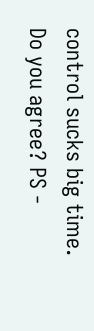control sucks big time. Do you agree? PS -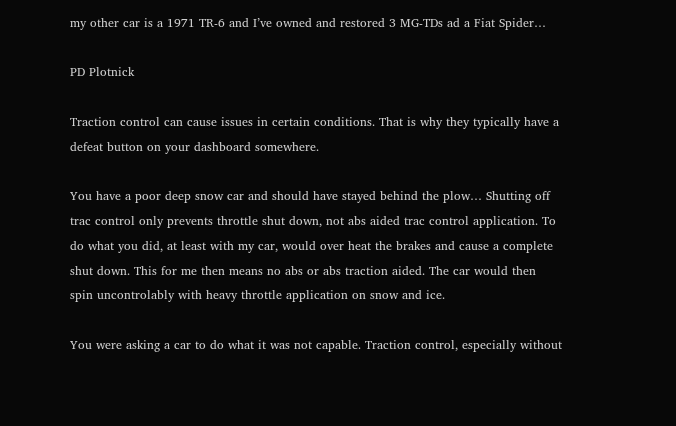my other car is a 1971 TR-6 and I’ve owned and restored 3 MG-TDs ad a Fiat Spider…

PD Plotnick

Traction control can cause issues in certain conditions. That is why they typically have a defeat button on your dashboard somewhere.

You have a poor deep snow car and should have stayed behind the plow… Shutting off trac control only prevents throttle shut down, not abs aided trac control application. To do what you did, at least with my car, would over heat the brakes and cause a complete shut down. This for me then means no abs or abs traction aided. The car would then spin uncontrolably with heavy throttle application on snow and ice.

You were asking a car to do what it was not capable. Traction control, especially without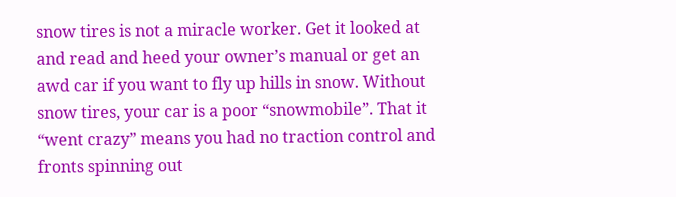snow tires is not a miracle worker. Get it looked at and read and heed your owner’s manual or get an awd car if you want to fly up hills in snow. Without snow tires, your car is a poor “snowmobile”. That it “went crazy” means you had no traction control and fronts spinning out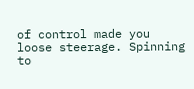of control made you loose steerage. Spinning to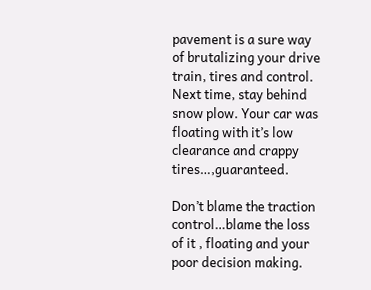pavement is a sure way of brutalizing your drive train, tires and control. Next time, stay behind snow plow. Your car was floating with it’s low clearance and crappy tires…,guaranteed.

Don’t blame the traction control…blame the loss of it , floating and your poor decision making.